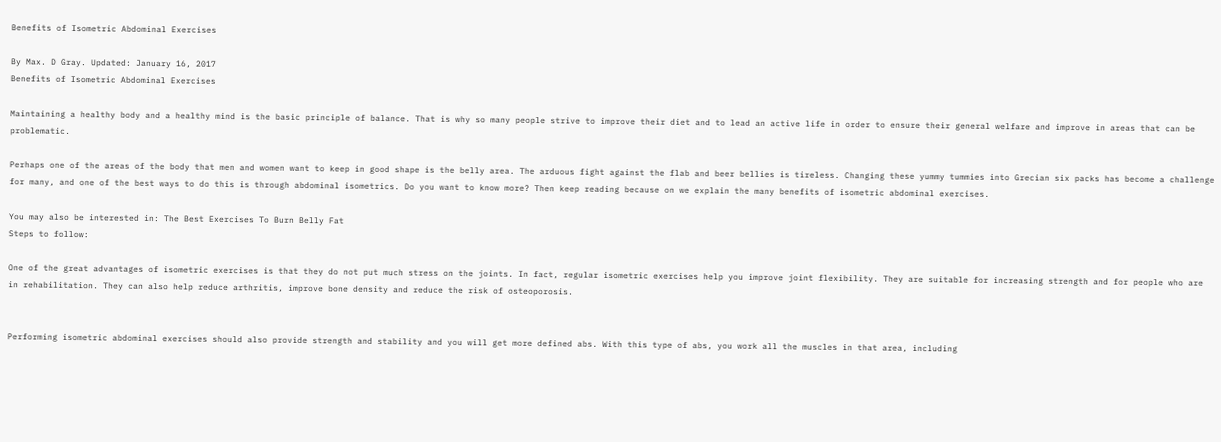Benefits of Isometric Abdominal Exercises

By Max. D Gray. Updated: January 16, 2017
Benefits of Isometric Abdominal Exercises

Maintaining a healthy body and a healthy mind is the basic principle of balance. That is why so many people strive to improve their diet and to lead an active life in order to ensure their general welfare and improve in areas that can be problematic.

Perhaps one of the areas of the body that men and women want to keep in good shape is the belly area. The arduous fight against the flab and beer bellies is tireless. Changing these yummy tummies into Grecian six packs has become a challenge for many, and one of the best ways to do this is through abdominal isometrics. Do you want to know more? Then keep reading because on we explain the many benefits of isometric abdominal exercises.

You may also be interested in: The Best Exercises To Burn Belly Fat
Steps to follow:

One of the great advantages of isometric exercises is that they do not put much stress on the joints. In fact, regular isometric exercises help you improve joint flexibility. They are suitable for increasing strength and for people who are in rehabilitation. They can also help reduce arthritis, improve bone density and reduce the risk of osteoporosis.


Performing isometric abdominal exercises should also provide strength and stability and you will get more defined abs. With this type of abs, you work all the muscles in that area, including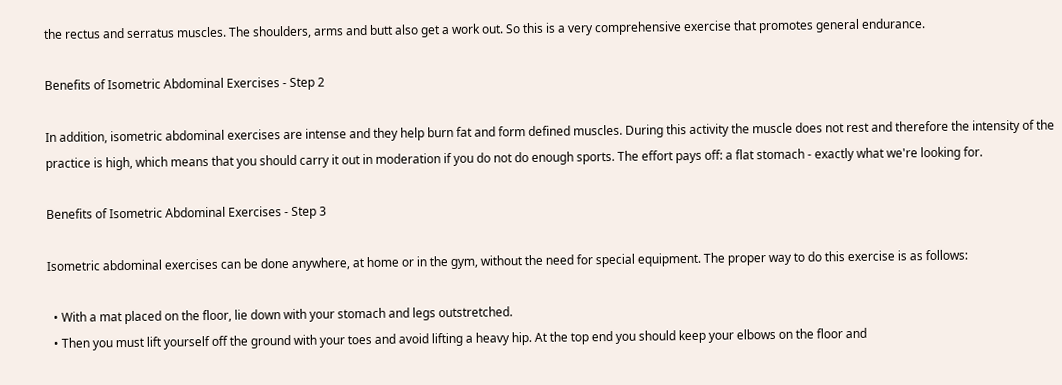the rectus and serratus muscles. The shoulders, arms and butt also get a work out. So this is a very comprehensive exercise that promotes general endurance.

Benefits of Isometric Abdominal Exercises - Step 2

In addition, isometric abdominal exercises are intense and they help burn fat and form defined muscles. During this activity the muscle does not rest and therefore the intensity of the practice is high, which means that you should carry it out in moderation if you do not do enough sports. The effort pays off: a flat stomach - exactly what we're looking for.

Benefits of Isometric Abdominal Exercises - Step 3

Isometric abdominal exercises can be done anywhere, at home or in the gym, without the need for special equipment. The proper way to do this exercise is as follows:

  • With a mat placed on the floor, lie down with your stomach and legs outstretched.
  • Then you must lift yourself off the ground with your toes and avoid lifting a heavy hip. At the top end you should keep your elbows on the floor and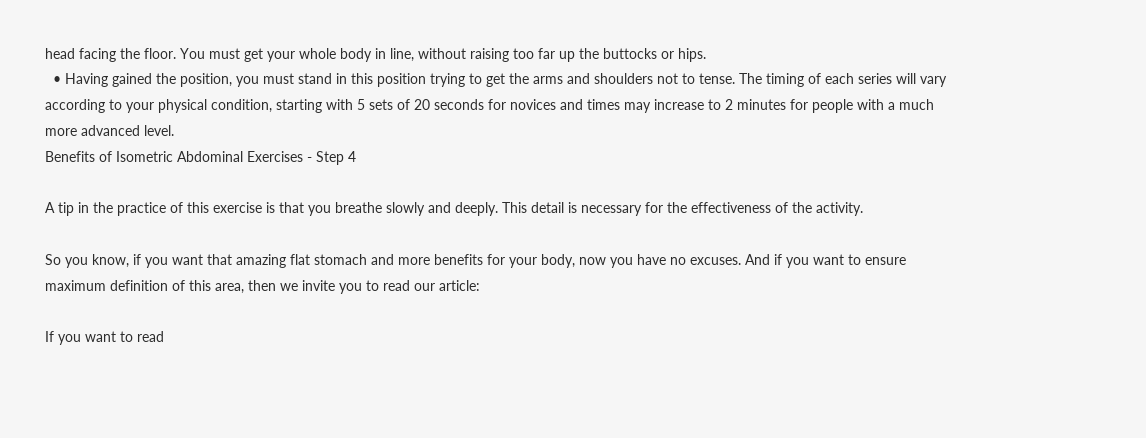head facing the floor. You must get your whole body in line, without raising too far up the buttocks or hips.
  • Having gained the position, you must stand in this position trying to get the arms and shoulders not to tense. The timing of each series will vary according to your physical condition, starting with 5 sets of 20 seconds for novices and times may increase to 2 minutes for people with a much more advanced level.
Benefits of Isometric Abdominal Exercises - Step 4

A tip in the practice of this exercise is that you breathe slowly and deeply. This detail is necessary for the effectiveness of the activity.

So you know, if you want that amazing flat stomach and more benefits for your body, now you have no excuses. And if you want to ensure maximum definition of this area, then we invite you to read our article:

If you want to read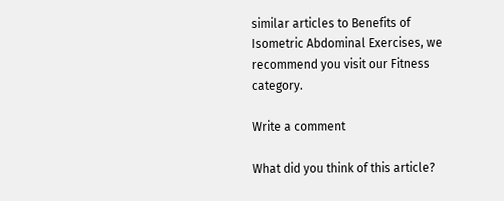similar articles to Benefits of Isometric Abdominal Exercises, we recommend you visit our Fitness category.

Write a comment

What did you think of this article?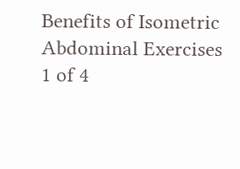Benefits of Isometric Abdominal Exercises
1 of 4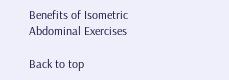Benefits of Isometric Abdominal Exercises

Back to top